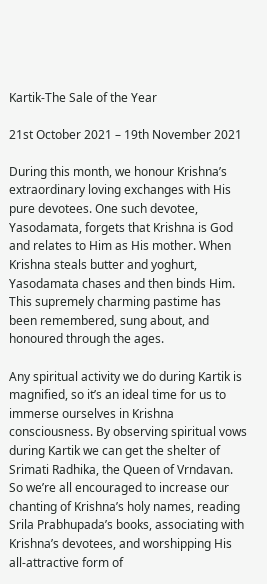Kartik-The Sale of the Year

21st October 2021 – 19th November 2021

During this month, we honour Krishna’s extraordinary loving exchanges with His pure devotees. One such devotee, Yasodamata, forgets that Krishna is God and relates to Him as His mother. When Krishna steals butter and yoghurt, Yasodamata chases and then binds Him. This supremely charming pastime has been remembered, sung about, and honoured through the ages.

Any spiritual activity we do during Kartik is magnified, so it’s an ideal time for us to immerse ourselves in Krishna consciousness. By observing spiritual vows during Kartik we can get the shelter of Srimati Radhika, the Queen of Vrndavan. So we’re all encouraged to increase our chanting of Krishna’s holy names, reading Srila Prabhupada’s books, associating with Krishna’s devotees, and worshipping His all-attractive form of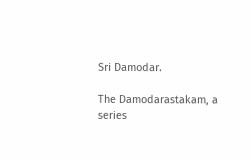Sri Damodar.

The Damodarastakam, a series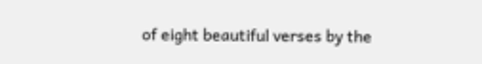of eight beautiful verses by the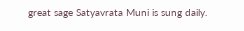great sage Satyavrata Muni is sung daily.